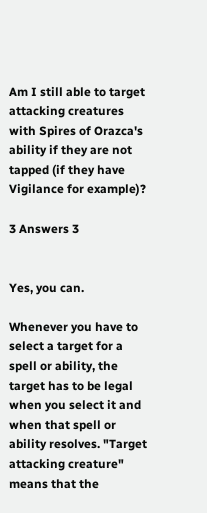Am I still able to target attacking creatures with Spires of Orazca's ability if they are not tapped (if they have Vigilance for example)?

3 Answers 3


Yes, you can.

Whenever you have to select a target for a spell or ability, the target has to be legal when you select it and when that spell or ability resolves. "Target attacking creature" means that the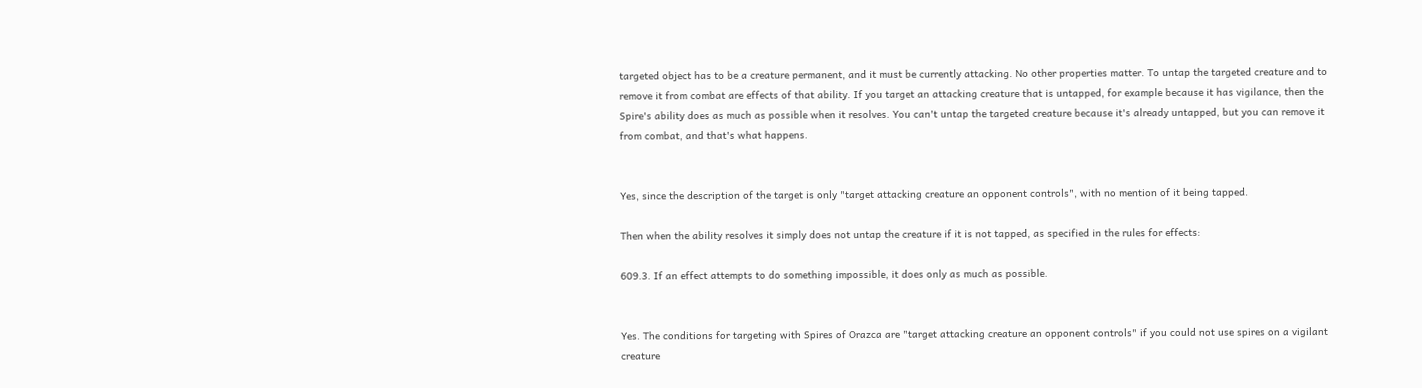targeted object has to be a creature permanent, and it must be currently attacking. No other properties matter. To untap the targeted creature and to remove it from combat are effects of that ability. If you target an attacking creature that is untapped, for example because it has vigilance, then the Spire's ability does as much as possible when it resolves. You can't untap the targeted creature because it's already untapped, but you can remove it from combat, and that's what happens.


Yes, since the description of the target is only "target attacking creature an opponent controls", with no mention of it being tapped.

Then when the ability resolves it simply does not untap the creature if it is not tapped, as specified in the rules for effects:

609.3. If an effect attempts to do something impossible, it does only as much as possible.


Yes. The conditions for targeting with Spires of Orazca are "target attacking creature an opponent controls" if you could not use spires on a vigilant creature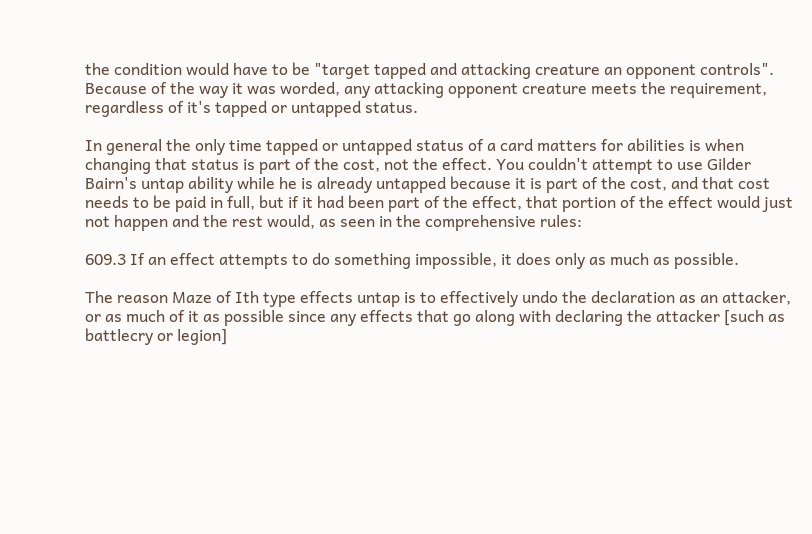the condition would have to be "target tapped and attacking creature an opponent controls". Because of the way it was worded, any attacking opponent creature meets the requirement, regardless of it's tapped or untapped status.

In general the only time tapped or untapped status of a card matters for abilities is when changing that status is part of the cost, not the effect. You couldn't attempt to use Gilder Bairn's untap ability while he is already untapped because it is part of the cost, and that cost needs to be paid in full, but if it had been part of the effect, that portion of the effect would just not happen and the rest would, as seen in the comprehensive rules:

609.3 If an effect attempts to do something impossible, it does only as much as possible.

The reason Maze of Ith type effects untap is to effectively undo the declaration as an attacker, or as much of it as possible since any effects that go along with declaring the attacker [such as battlecry or legion]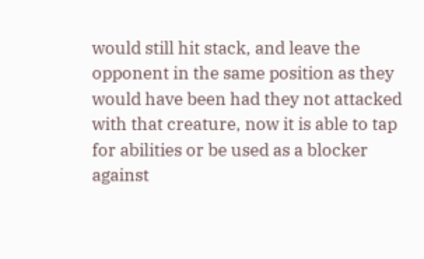would still hit stack, and leave the opponent in the same position as they would have been had they not attacked with that creature, now it is able to tap for abilities or be used as a blocker against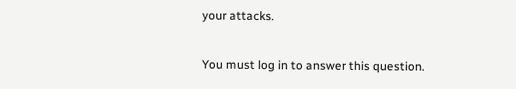your attacks.

You must log in to answer this question.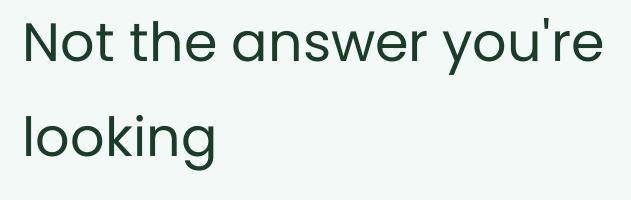Not the answer you're looking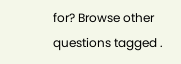for? Browse other questions tagged .